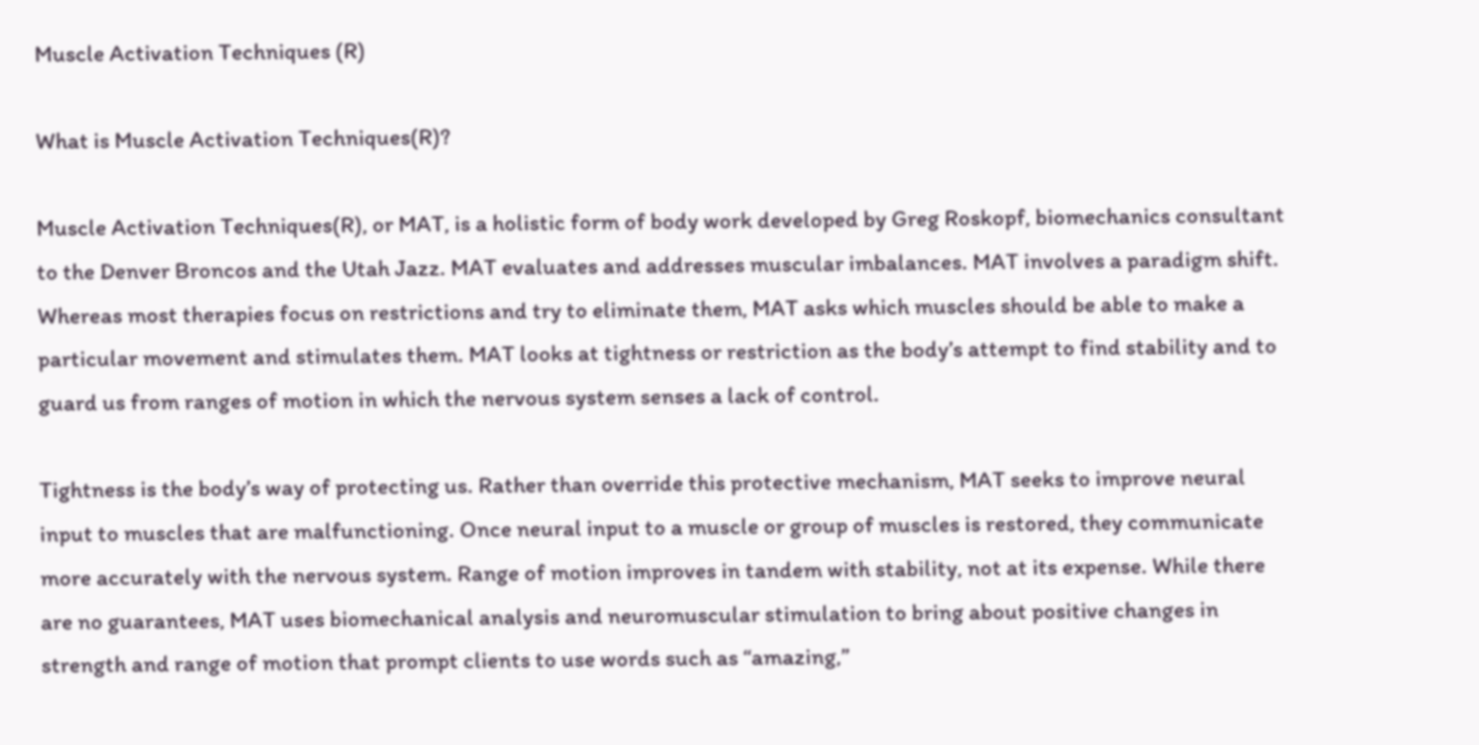Muscle Activation Techniques (R)

What is Muscle Activation Techniques(R)?

Muscle Activation Techniques(R), or MAT, is a holistic form of body work developed by Greg Roskopf, biomechanics consultant to the Denver Broncos and the Utah Jazz. MAT evaluates and addresses muscular imbalances. MAT involves a paradigm shift. Whereas most therapies focus on restrictions and try to eliminate them, MAT asks which muscles should be able to make a particular movement and stimulates them. MAT looks at tightness or restriction as the body’s attempt to find stability and to guard us from ranges of motion in which the nervous system senses a lack of control.

Tightness is the body’s way of protecting us. Rather than override this protective mechanism, MAT seeks to improve neural input to muscles that are malfunctioning. Once neural input to a muscle or group of muscles is restored, they communicate more accurately with the nervous system. Range of motion improves in tandem with stability, not at its expense. While there are no guarantees, MAT uses biomechanical analysis and neuromuscular stimulation to bring about positive changes in strength and range of motion that prompt clients to use words such as “amazing,”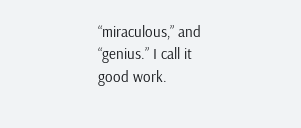“miraculous,” and “genius.” I call it good work.